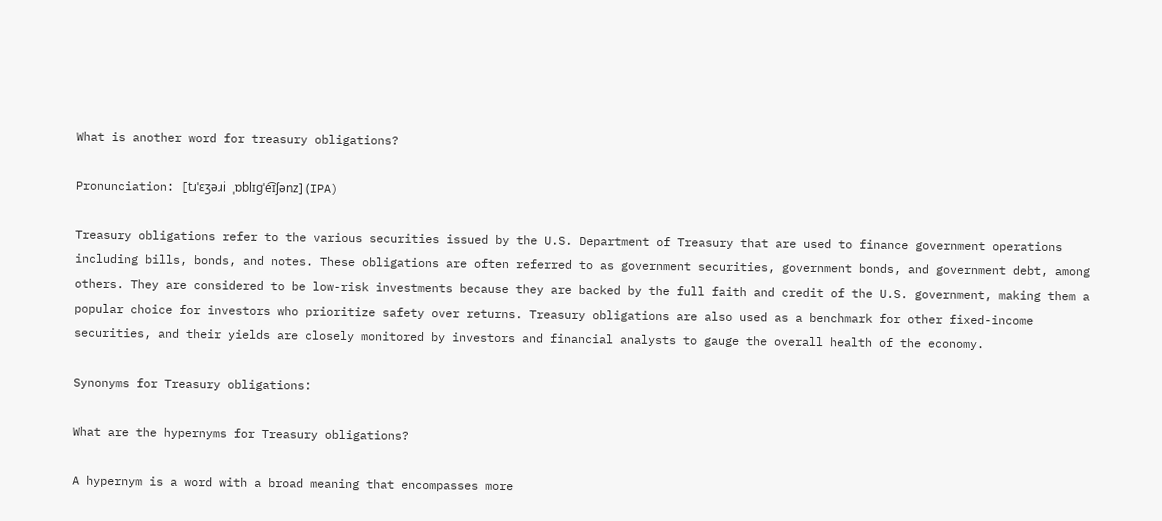What is another word for treasury obligations?

Pronunciation: [tɹˈɛʒəɹi ˌɒblɪɡˈe͡ɪʃənz] (IPA)

Treasury obligations refer to the various securities issued by the U.S. Department of Treasury that are used to finance government operations including bills, bonds, and notes. These obligations are often referred to as government securities, government bonds, and government debt, among others. They are considered to be low-risk investments because they are backed by the full faith and credit of the U.S. government, making them a popular choice for investors who prioritize safety over returns. Treasury obligations are also used as a benchmark for other fixed-income securities, and their yields are closely monitored by investors and financial analysts to gauge the overall health of the economy.

Synonyms for Treasury obligations:

What are the hypernyms for Treasury obligations?

A hypernym is a word with a broad meaning that encompasses more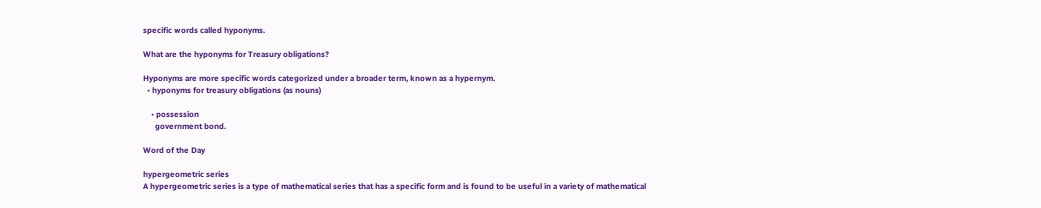specific words called hyponyms.

What are the hyponyms for Treasury obligations?

Hyponyms are more specific words categorized under a broader term, known as a hypernym.
  • hyponyms for treasury obligations (as nouns)

    • possession
      government bond.

Word of the Day

hypergeometric series
A hypergeometric series is a type of mathematical series that has a specific form and is found to be useful in a variety of mathematical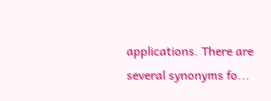applications. There are several synonyms fo...